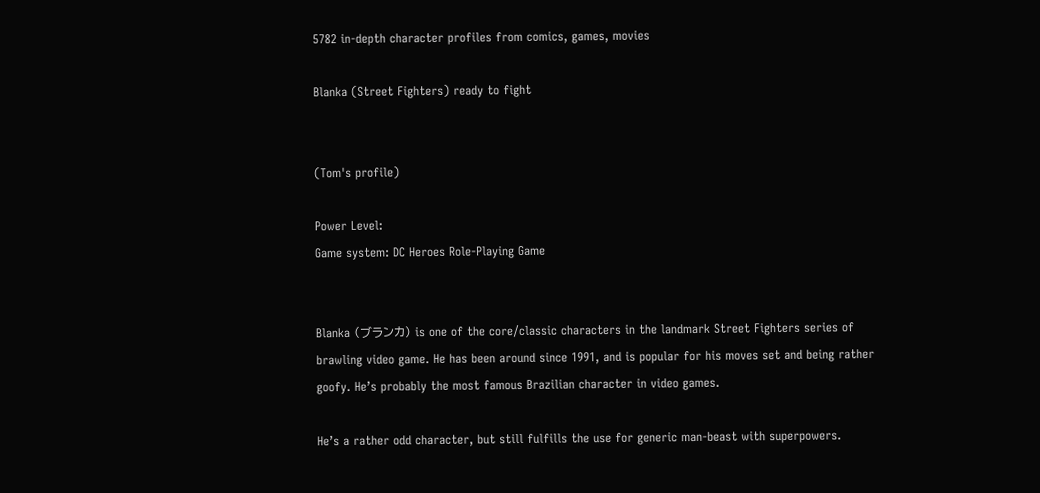5782 in-depth character profiles from comics, games, movies

Blanka (Street Fighters) ready to fight


(Tom's profile)

Power Level:
Game system: DC Heroes Role-Playing Game


Blanka (ブランカ) is one of the core/classic characters in the landmark Street Fighters series of brawling video game. He has been around since 1991, and is popular for his moves set and being rather goofy. He’s probably the most famous Brazilian character in video games.

He’s a rather odd character, but still fulfills the use for generic man-beast with superpowers.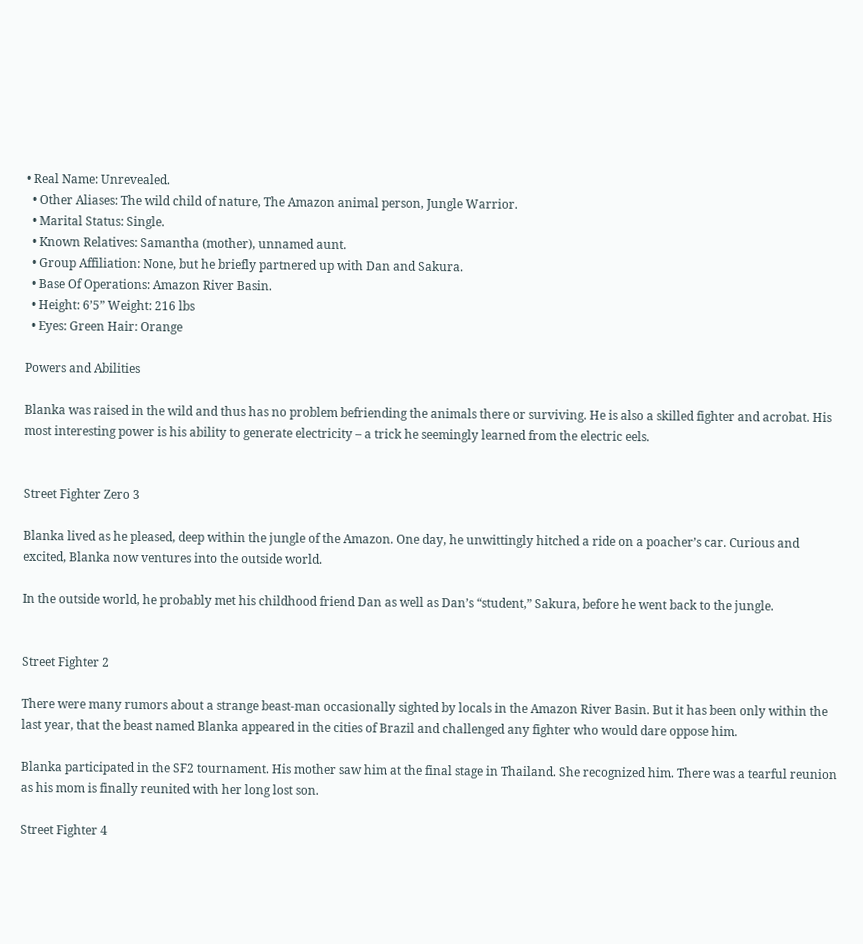• Real Name: Unrevealed.
  • Other Aliases: The wild child of nature, The Amazon animal person, Jungle Warrior.
  • Marital Status: Single.
  • Known Relatives: Samantha (mother), unnamed aunt.
  • Group Affiliation: None, but he briefly partnered up with Dan and Sakura.
  • Base Of Operations: Amazon River Basin.
  • Height: 6’5” Weight: 216 lbs
  • Eyes: Green Hair: Orange

Powers and Abilities

Blanka was raised in the wild and thus has no problem befriending the animals there or surviving. He is also a skilled fighter and acrobat. His most interesting power is his ability to generate electricity – a trick he seemingly learned from the electric eels.


Street Fighter Zero 3

Blanka lived as he pleased, deep within the jungle of the Amazon. One day, he unwittingly hitched a ride on a poacher’s car. Curious and excited, Blanka now ventures into the outside world.

In the outside world, he probably met his childhood friend Dan as well as Dan’s “student,” Sakura, before he went back to the jungle.


Street Fighter 2

There were many rumors about a strange beast-man occasionally sighted by locals in the Amazon River Basin. But it has been only within the last year, that the beast named Blanka appeared in the cities of Brazil and challenged any fighter who would dare oppose him.

Blanka participated in the SF2 tournament. His mother saw him at the final stage in Thailand. She recognized him. There was a tearful reunion as his mom is finally reunited with her long lost son.

Street Fighter 4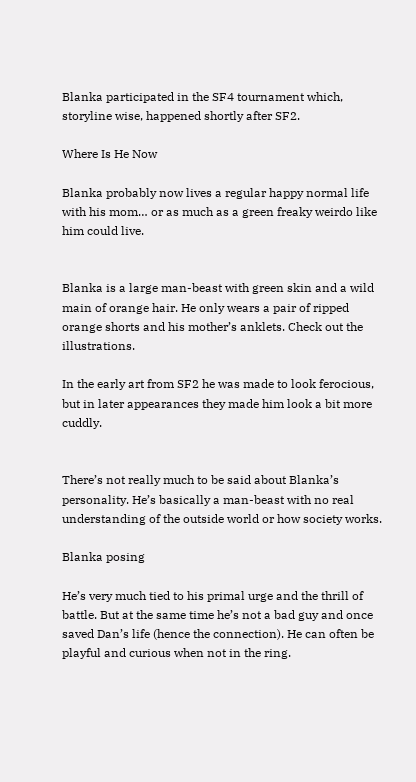Blanka participated in the SF4 tournament which, storyline wise, happened shortly after SF2.

Where Is He Now

Blanka probably now lives a regular happy normal life with his mom… or as much as a green freaky weirdo like him could live.


Blanka is a large man-beast with green skin and a wild main of orange hair. He only wears a pair of ripped orange shorts and his mother’s anklets. Check out the illustrations.

In the early art from SF2 he was made to look ferocious, but in later appearances they made him look a bit more cuddly.


There’s not really much to be said about Blanka’s personality. He’s basically a man-beast with no real understanding of the outside world or how society works.

Blanka posing

He’s very much tied to his primal urge and the thrill of battle. But at the same time he’s not a bad guy and once saved Dan’s life (hence the connection). He can often be playful and curious when not in the ring.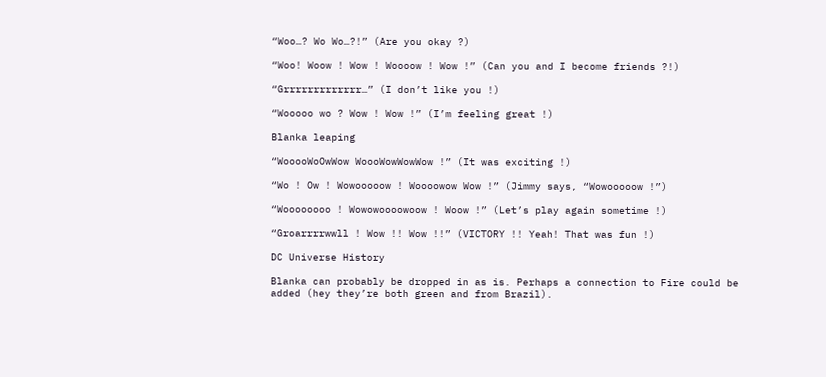“Woo…? Wo Wo…?!” (Are you okay ?)

“Woo! Woow ! Wow ! Woooow ! Wow !” (Can you and I become friends ?!)

“Grrrrrrrrrrrrr…” (I don’t like you !)

“Wooooo wo ? Wow ! Wow !” (I’m feeling great !)

Blanka leaping

“WooooWoOwWow WoooWowWowWow !” (It was exciting !)

“Wo ! Ow ! Wowooooow ! Woooowow Wow !” (Jimmy says, “Wowooooow !”)

“Woooooooo ! Wowowoooowoow ! Woow !” (Let’s play again sometime !)

“Groarrrrwwll ! Wow !! Wow !!” (VICTORY !! Yeah! That was fun !)

DC Universe History

Blanka can probably be dropped in as is. Perhaps a connection to Fire could be added (hey they’re both green and from Brazil).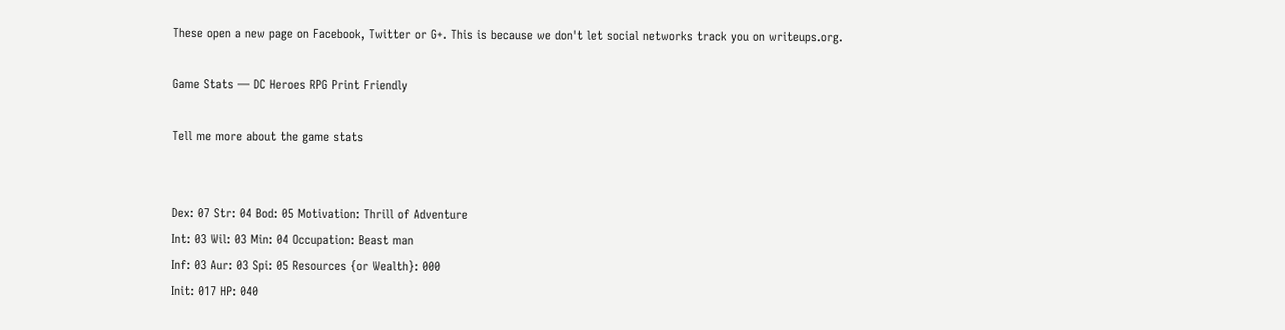These open a new page on Facebook, Twitter or G+. This is because we don't let social networks track you on writeups.org.

Game Stats — DC Heroes RPG Print Friendly

Tell me more about the game stats


Dex: 07 Str: 04 Bod: 05 Motivation: Thrill of Adventure
Int: 03 Wil: 03 Min: 04 Occupation: Beast man
Inf: 03 Aur: 03 Spi: 05 Resources {or Wealth}: 000
Init: 017 HP: 040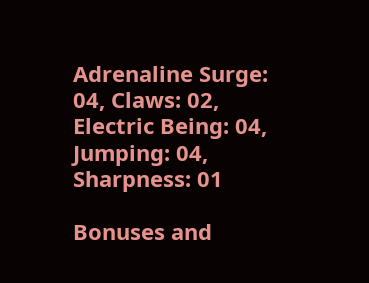Adrenaline Surge: 04, Claws: 02, Electric Being: 04, Jumping: 04, Sharpness: 01

Bonuses and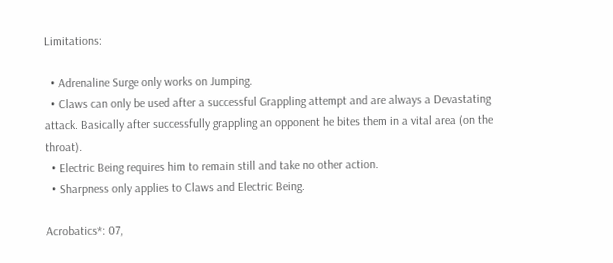Limitations:

  • Adrenaline Surge only works on Jumping.
  • Claws can only be used after a successful Grappling attempt and are always a Devastating attack. Basically after successfully grappling an opponent he bites them in a vital area (on the throat).
  • Electric Being requires him to remain still and take no other action.
  • Sharpness only applies to Claws and Electric Being.

Acrobatics*: 07,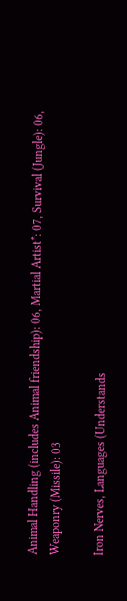Animal Handling (includes Animal friendship): 06, Martial Artist*: 07, Survival (Jungle): 06, Weaponry (Missile): 03

Iron Nerves, Languages (Understands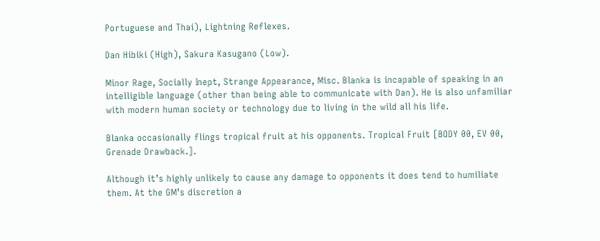Portuguese and Thai), Lightning Reflexes.

Dan Hibiki (High), Sakura Kasugano (Low).

Minor Rage, Socially Inept, Strange Appearance, Misc. Blanka is incapable of speaking in an intelligible language (other than being able to communicate with Dan). He is also unfamiliar with modern human society or technology due to living in the wild all his life.

Blanka occasionally flings tropical fruit at his opponents. Tropical Fruit [BODY 00, EV 00, Grenade Drawback.].

Although it’s highly unlikely to cause any damage to opponents it does tend to humiliate them. At the GM’s discretion a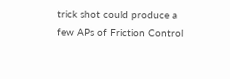trick shot could produce a few APs of Friction Control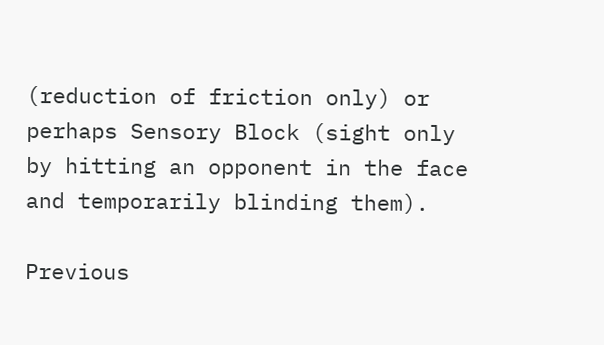(reduction of friction only) or perhaps Sensory Block (sight only by hitting an opponent in the face and temporarily blinding them).

Previous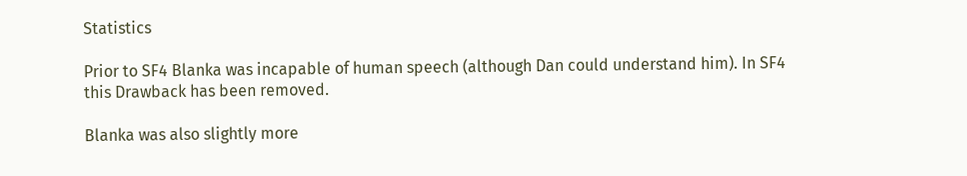Statistics

Prior to SF4 Blanka was incapable of human speech (although Dan could understand him). In SF4 this Drawback has been removed.

Blanka was also slightly more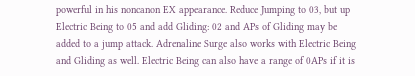powerful in his noncanon EX appearance. Reduce Jumping to 03, but up Electric Being to 05 and add Gliding: 02 and APs of Gliding may be added to a jump attack. Adrenaline Surge also works with Electric Being and Gliding as well. Electric Being can also have a range of 0APs if it is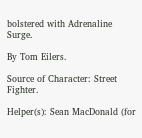bolstered with Adrenaline Surge.

By Tom Eilers.

Source of Character: Street Fighter.

Helper(s): Sean MacDonald (for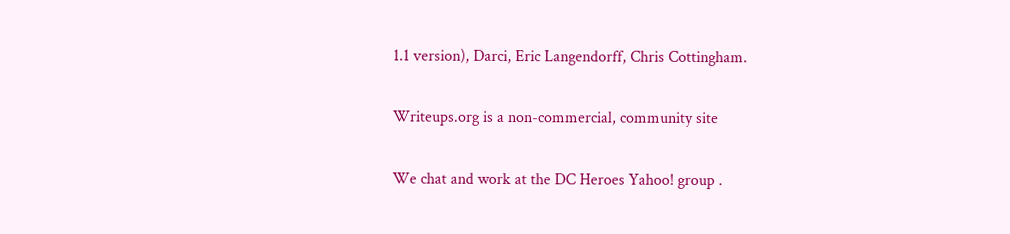1.1 version), Darci, Eric Langendorff, Chris Cottingham.

Writeups.org is a non-commercial, community site

We chat and work at the DC Heroes Yahoo! group .